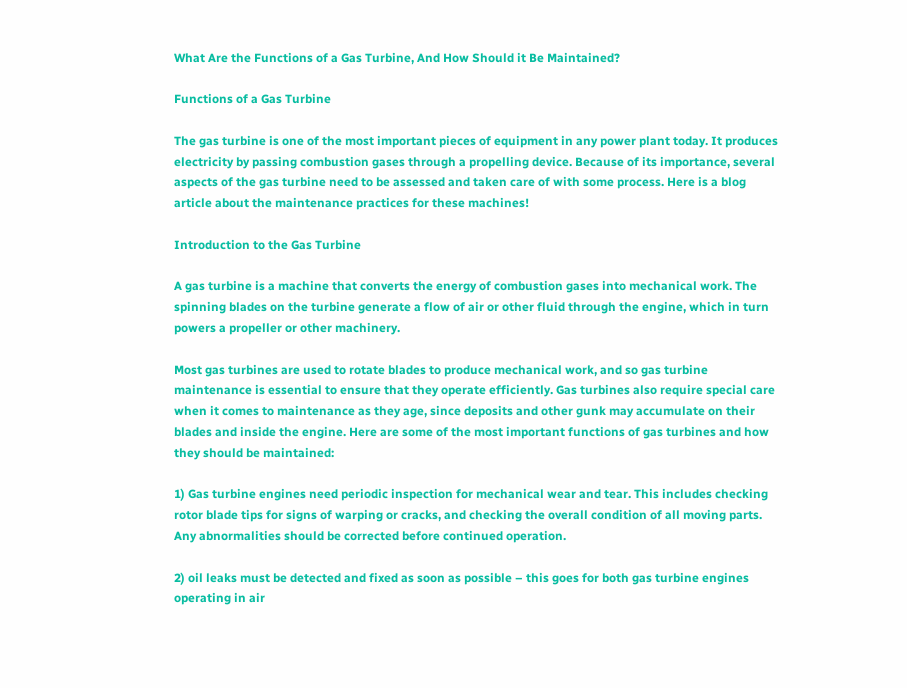What Are the Functions of a Gas Turbine, And How Should it Be Maintained?

Functions of a Gas Turbine

The gas turbine is one of the most important pieces of equipment in any power plant today. It produces electricity by passing combustion gases through a propelling device. Because of its importance, several aspects of the gas turbine need to be assessed and taken care of with some process. Here is a blog article about the maintenance practices for these machines!

Introduction to the Gas Turbine

A gas turbine is a machine that converts the energy of combustion gases into mechanical work. The spinning blades on the turbine generate a flow of air or other fluid through the engine, which in turn powers a propeller or other machinery.

Most gas turbines are used to rotate blades to produce mechanical work, and so gas turbine maintenance is essential to ensure that they operate efficiently. Gas turbines also require special care when it comes to maintenance as they age, since deposits and other gunk may accumulate on their blades and inside the engine. Here are some of the most important functions of gas turbines and how they should be maintained:

1) Gas turbine engines need periodic inspection for mechanical wear and tear. This includes checking rotor blade tips for signs of warping or cracks, and checking the overall condition of all moving parts. Any abnormalities should be corrected before continued operation.

2) oil leaks must be detected and fixed as soon as possible – this goes for both gas turbine engines operating in air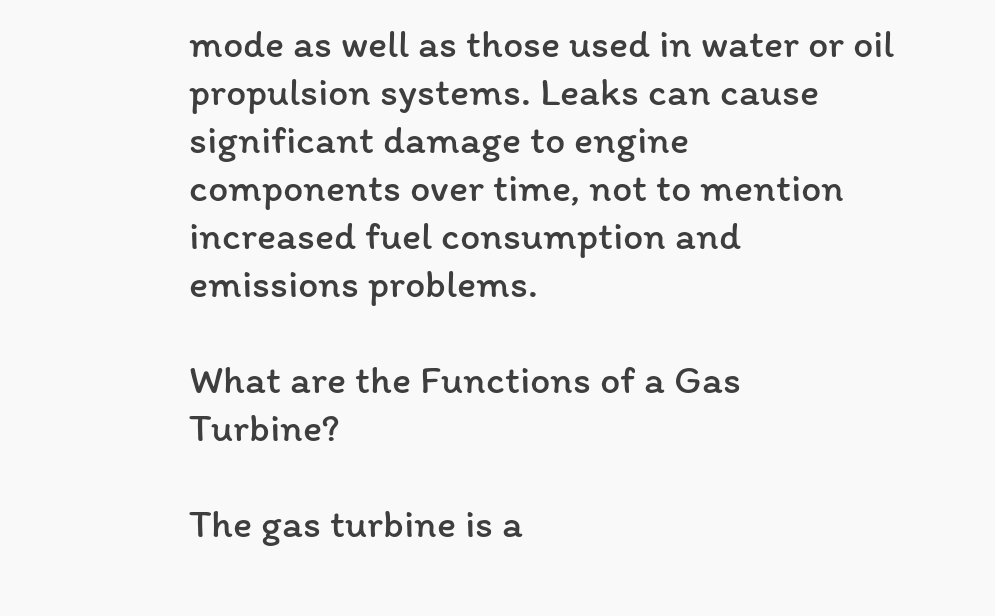mode as well as those used in water or oil propulsion systems. Leaks can cause significant damage to engine components over time, not to mention increased fuel consumption and emissions problems.

What are the Functions of a Gas Turbine?

The gas turbine is a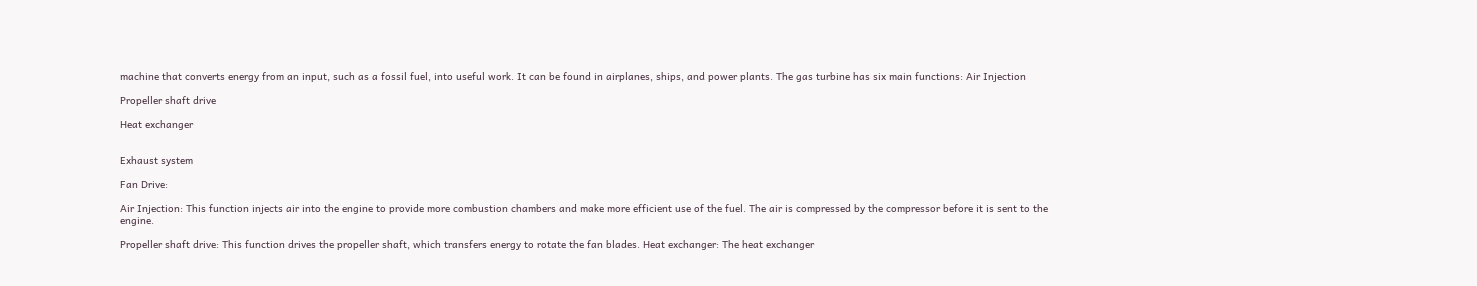machine that converts energy from an input, such as a fossil fuel, into useful work. It can be found in airplanes, ships, and power plants. The gas turbine has six main functions: Air Injection

Propeller shaft drive

Heat exchanger


Exhaust system

Fan Drive:

Air Injection: This function injects air into the engine to provide more combustion chambers and make more efficient use of the fuel. The air is compressed by the compressor before it is sent to the engine.

Propeller shaft drive: This function drives the propeller shaft, which transfers energy to rotate the fan blades. Heat exchanger: The heat exchanger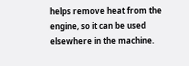helps remove heat from the engine, so it can be used elsewhere in the machine.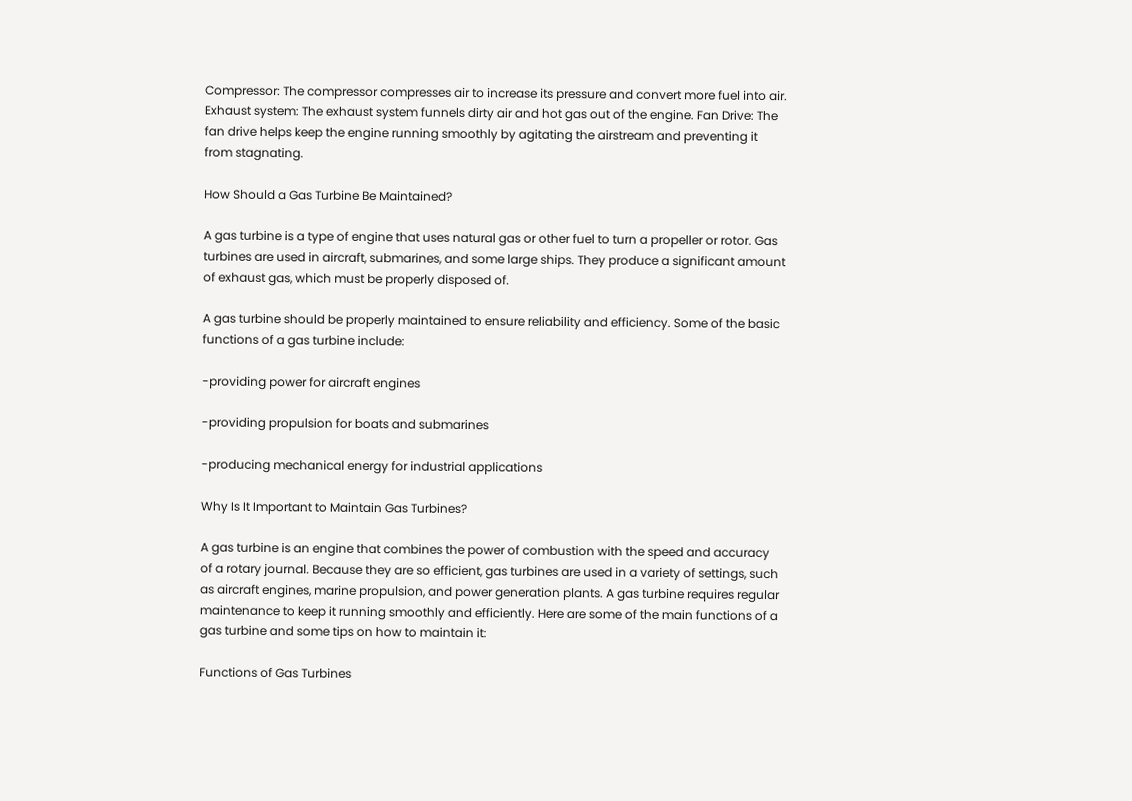Compressor: The compressor compresses air to increase its pressure and convert more fuel into air. Exhaust system: The exhaust system funnels dirty air and hot gas out of the engine. Fan Drive: The fan drive helps keep the engine running smoothly by agitating the airstream and preventing it from stagnating.

How Should a Gas Turbine Be Maintained?

A gas turbine is a type of engine that uses natural gas or other fuel to turn a propeller or rotor. Gas turbines are used in aircraft, submarines, and some large ships. They produce a significant amount of exhaust gas, which must be properly disposed of.

A gas turbine should be properly maintained to ensure reliability and efficiency. Some of the basic functions of a gas turbine include:

-providing power for aircraft engines

-providing propulsion for boats and submarines

-producing mechanical energy for industrial applications

Why Is It Important to Maintain Gas Turbines?

A gas turbine is an engine that combines the power of combustion with the speed and accuracy of a rotary journal. Because they are so efficient, gas turbines are used in a variety of settings, such as aircraft engines, marine propulsion, and power generation plants. A gas turbine requires regular maintenance to keep it running smoothly and efficiently. Here are some of the main functions of a gas turbine and some tips on how to maintain it:

Functions of Gas Turbines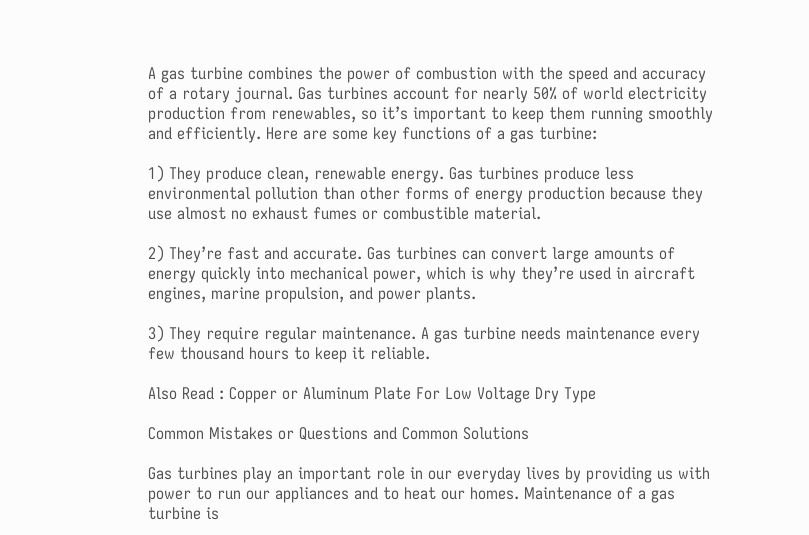A gas turbine combines the power of combustion with the speed and accuracy of a rotary journal. Gas turbines account for nearly 50% of world electricity production from renewables, so it’s important to keep them running smoothly and efficiently. Here are some key functions of a gas turbine:

1) They produce clean, renewable energy. Gas turbines produce less environmental pollution than other forms of energy production because they use almost no exhaust fumes or combustible material.

2) They’re fast and accurate. Gas turbines can convert large amounts of energy quickly into mechanical power, which is why they’re used in aircraft engines, marine propulsion, and power plants.

3) They require regular maintenance. A gas turbine needs maintenance every few thousand hours to keep it reliable.

Also Read : Copper or Aluminum Plate For Low Voltage Dry Type

Common Mistakes or Questions and Common Solutions

Gas turbines play an important role in our everyday lives by providing us with power to run our appliances and to heat our homes. Maintenance of a gas turbine is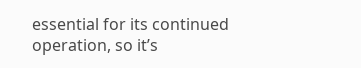essential for its continued operation, so it’s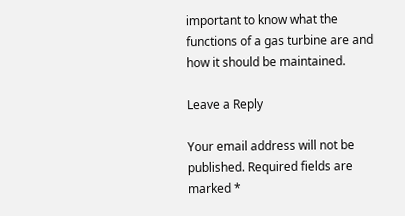important to know what the functions of a gas turbine are and how it should be maintained.

Leave a Reply

Your email address will not be published. Required fields are marked *